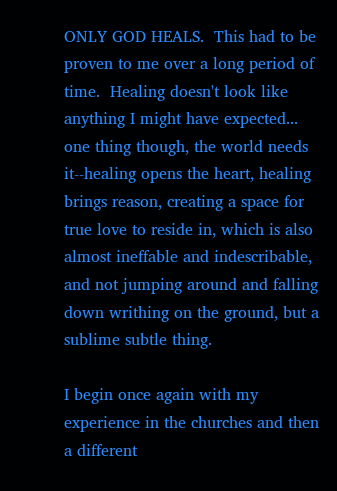ONLY GOD HEALS.  This had to be proven to me over a long period of time.  Healing doesn't look like anything I might have expected... one thing though, the world needs it--healing opens the heart, healing brings reason, creating a space for true love to reside in, which is also almost ineffable and indescribable, and not jumping around and falling down writhing on the ground, but a sublime subtle thing.

I begin once again with my experience in the churches and then a different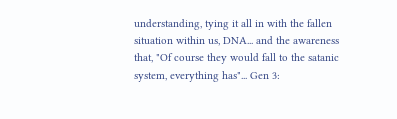understanding, tying it all in with the fallen situation within us, DNA... and the awareness that, "Of course they would fall to the satanic system, everything has"... Gen 3: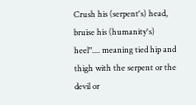Crush his (serpent's) head, bruise his (humanity's) heel".... meaning tied hip and thigh with the serpent or the devil or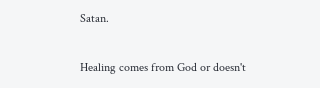Satan.

Healing comes from God or doesn't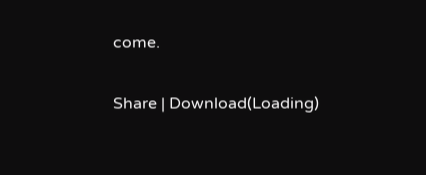come.

Share | Download(Loading)